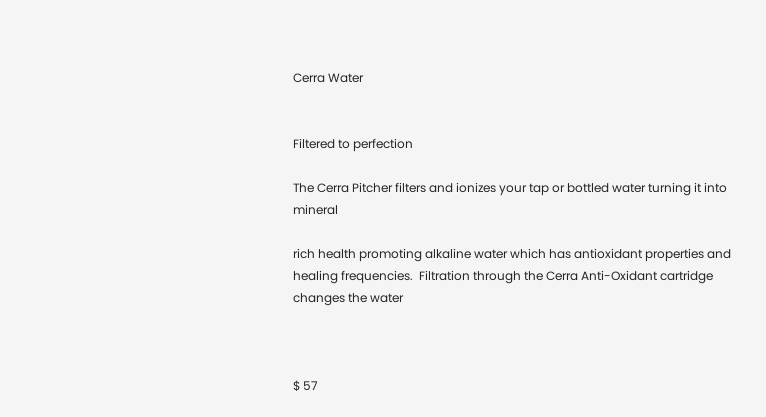Cerra Water


Filtered to perfection

The Cerra Pitcher filters and ionizes your tap or bottled water turning it into mineral

rich health promoting alkaline water which has antioxidant properties and healing frequencies.  Filtration through the Cerra Anti-Oxidant cartridge changes the water



$ 57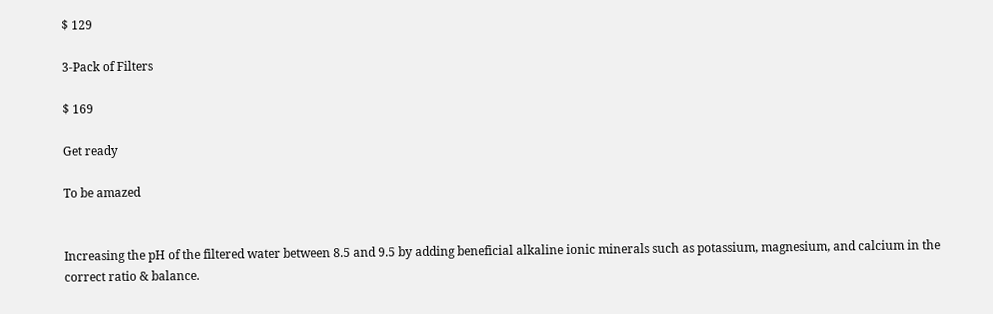$ 129

3-Pack of Filters

$ 169

Get ready

To be amazed


Increasing the pH of the filtered water between 8.5 and 9.5 by adding beneficial alkaline ionic minerals such as potassium, magnesium, and calcium in the correct ratio & balance.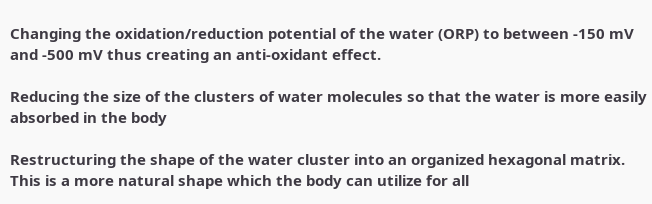Changing the oxidation/reduction potential of the water (ORP) to between -150 mV and -500 mV thus creating an anti-oxidant effect.

Reducing the size of the clusters of water molecules so that the water is more easily absorbed in the body

Restructuring the shape of the water cluster into an organized hexagonal matrix. This is a more natural shape which the body can utilize for all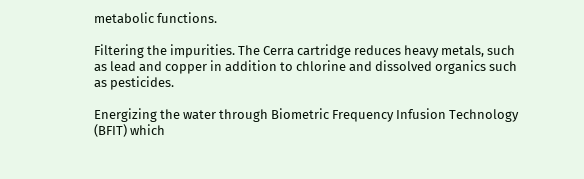metabolic functions.

Filtering the impurities. The Cerra cartridge reduces heavy metals, such as lead and copper in addition to chlorine and dissolved organics such as pesticides.

Energizing the water through Biometric Frequency Infusion Technology (BFIT) which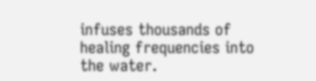infuses thousands of healing frequencies into the water.